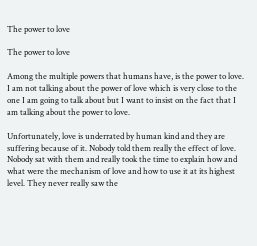The power to love

The power to love

Among the multiple powers that humans have, is the power to love. I am not talking about the power of love which is very close to the one I am going to talk about but I want to insist on the fact that I am talking about the power to love.

Unfortunately, love is underrated by human kind and they are suffering because of it. Nobody told them really the effect of love. Nobody sat with them and really took the time to explain how and what were the mechanism of love and how to use it at its highest level. They never really saw the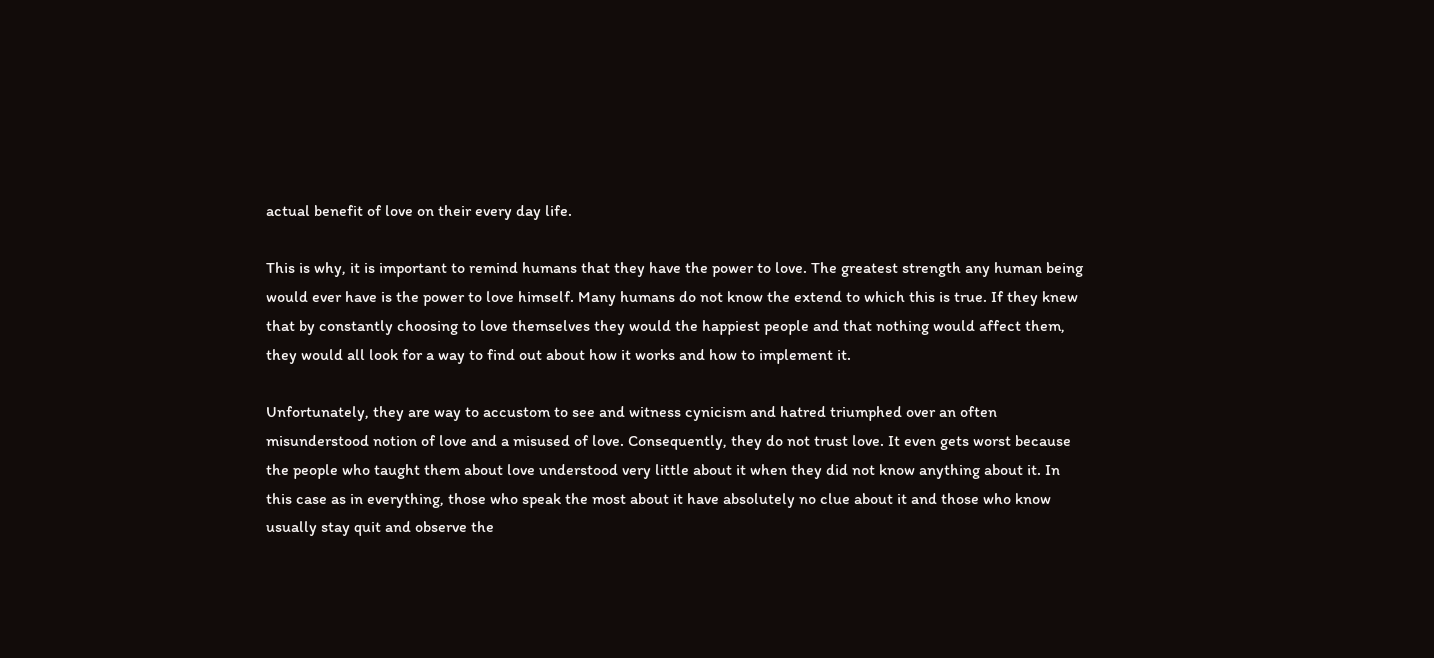actual benefit of love on their every day life.

This is why, it is important to remind humans that they have the power to love. The greatest strength any human being would ever have is the power to love himself. Many humans do not know the extend to which this is true. If they knew that by constantly choosing to love themselves they would the happiest people and that nothing would affect them, they would all look for a way to find out about how it works and how to implement it.

Unfortunately, they are way to accustom to see and witness cynicism and hatred triumphed over an often misunderstood notion of love and a misused of love. Consequently, they do not trust love. It even gets worst because the people who taught them about love understood very little about it when they did not know anything about it. In this case as in everything, those who speak the most about it have absolutely no clue about it and those who know usually stay quit and observe the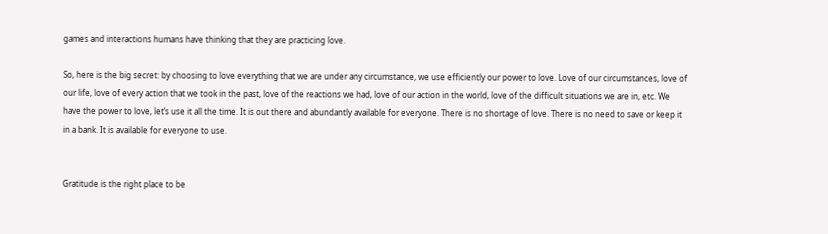games and interactions humans have thinking that they are practicing love.

So, here is the big secret: by choosing to love everything that we are under any circumstance, we use efficiently our power to love. Love of our circumstances, love of our life, love of every action that we took in the past, love of the reactions we had, love of our action in the world, love of the difficult situations we are in, etc. We have the power to love, let’s use it all the time. It is out there and abundantly available for everyone. There is no shortage of love. There is no need to save or keep it in a bank. It is available for everyone to use.


Gratitude is the right place to be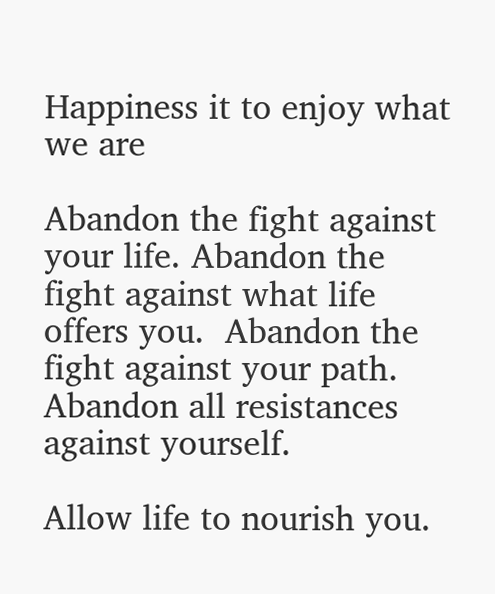Happiness it to enjoy what we are

Abandon the fight against your life. Abandon the fight against what life offers you.  Abandon the fight against your path. Abandon all resistances against yourself.

Allow life to nourish you.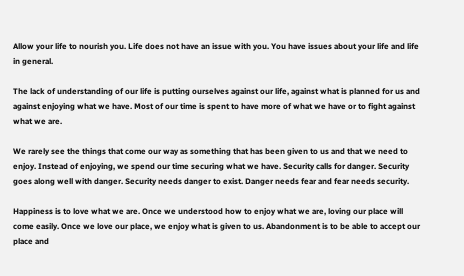Allow your life to nourish you. Life does not have an issue with you. You have issues about your life and life in general.

The lack of understanding of our life is putting ourselves against our life, against what is planned for us and against enjoying what we have. Most of our time is spent to have more of what we have or to fight against what we are.

We rarely see the things that come our way as something that has been given to us and that we need to enjoy. Instead of enjoying, we spend our time securing what we have. Security calls for danger. Security goes along well with danger. Security needs danger to exist. Danger needs fear and fear needs security.

Happiness is to love what we are. Once we understood how to enjoy what we are, loving our place will come easily. Once we love our place, we enjoy what is given to us. Abandonment is to be able to accept our place and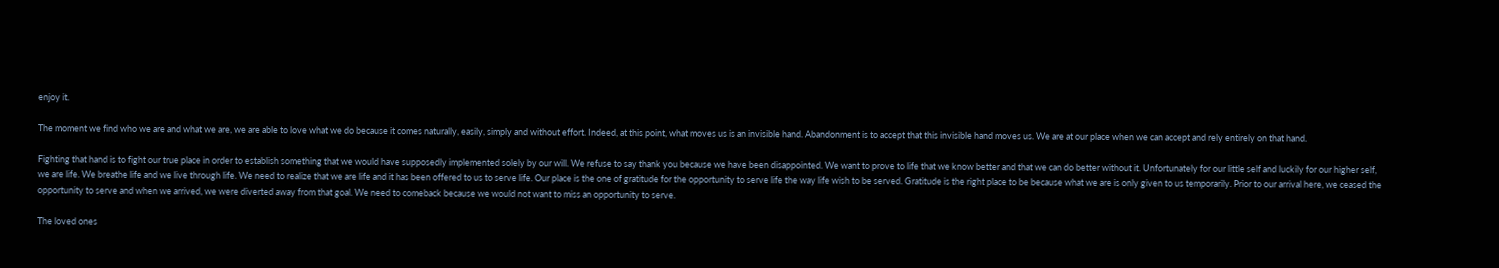enjoy it.

The moment we find who we are and what we are, we are able to love what we do because it comes naturally, easily, simply and without effort. Indeed, at this point, what moves us is an invisible hand. Abandonment is to accept that this invisible hand moves us. We are at our place when we can accept and rely entirely on that hand.

Fighting that hand is to fight our true place in order to establish something that we would have supposedly implemented solely by our will. We refuse to say thank you because we have been disappointed. We want to prove to life that we know better and that we can do better without it. Unfortunately for our little self and luckily for our higher self, we are life. We breathe life and we live through life. We need to realize that we are life and it has been offered to us to serve life. Our place is the one of gratitude for the opportunity to serve life the way life wish to be served. Gratitude is the right place to be because what we are is only given to us temporarily. Prior to our arrival here, we ceased the opportunity to serve and when we arrived, we were diverted away from that goal. We need to comeback because we would not want to miss an opportunity to serve.

The loved ones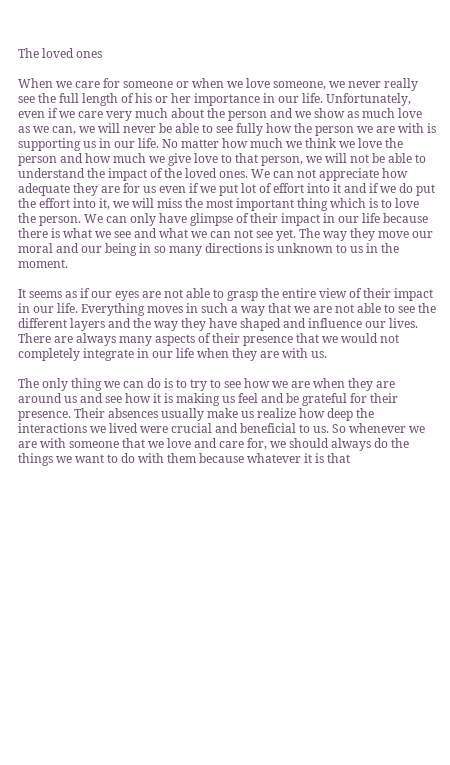The loved ones

When we care for someone or when we love someone, we never really see the full length of his or her importance in our life. Unfortunately, even if we care very much about the person and we show as much love as we can, we will never be able to see fully how the person we are with is supporting us in our life. No matter how much we think we love the person and how much we give love to that person, we will not be able to understand the impact of the loved ones. We can not appreciate how adequate they are for us even if we put lot of effort into it and if we do put the effort into it, we will miss the most important thing which is to love the person. We can only have glimpse of their impact in our life because there is what we see and what we can not see yet. The way they move our moral and our being in so many directions is unknown to us in the moment.

It seems as if our eyes are not able to grasp the entire view of their impact in our life. Everything moves in such a way that we are not able to see the different layers and the way they have shaped and influence our lives. There are always many aspects of their presence that we would not completely integrate in our life when they are with us.

The only thing we can do is to try to see how we are when they are around us and see how it is making us feel and be grateful for their presence. Their absences usually make us realize how deep the interactions we lived were crucial and beneficial to us. So whenever we are with someone that we love and care for, we should always do the things we want to do with them because whatever it is that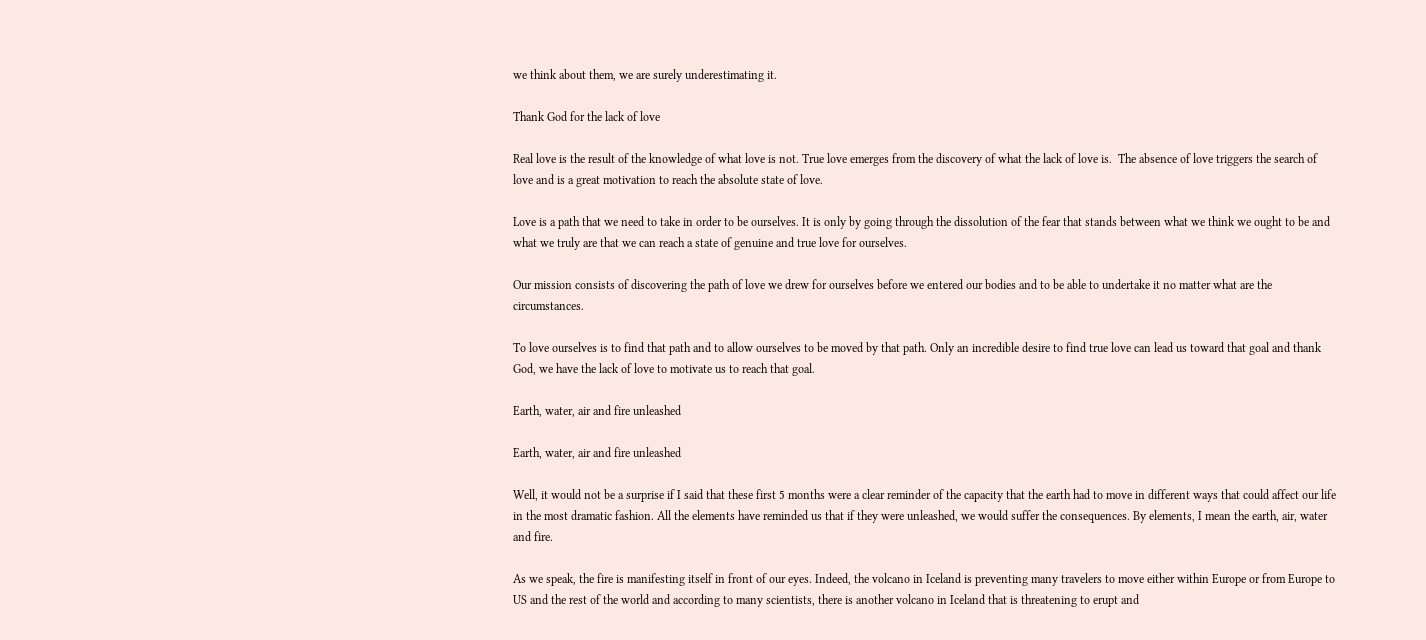we think about them, we are surely underestimating it.

Thank God for the lack of love

Real love is the result of the knowledge of what love is not. True love emerges from the discovery of what the lack of love is.  The absence of love triggers the search of love and is a great motivation to reach the absolute state of love.

Love is a path that we need to take in order to be ourselves. It is only by going through the dissolution of the fear that stands between what we think we ought to be and what we truly are that we can reach a state of genuine and true love for ourselves.

Our mission consists of discovering the path of love we drew for ourselves before we entered our bodies and to be able to undertake it no matter what are the circumstances.

To love ourselves is to find that path and to allow ourselves to be moved by that path. Only an incredible desire to find true love can lead us toward that goal and thank God, we have the lack of love to motivate us to reach that goal.

Earth, water, air and fire unleashed

Earth, water, air and fire unleashed

Well, it would not be a surprise if I said that these first 5 months were a clear reminder of the capacity that the earth had to move in different ways that could affect our life in the most dramatic fashion. All the elements have reminded us that if they were unleashed, we would suffer the consequences. By elements, I mean the earth, air, water and fire.

As we speak, the fire is manifesting itself in front of our eyes. Indeed, the volcano in Iceland is preventing many travelers to move either within Europe or from Europe to US and the rest of the world and according to many scientists, there is another volcano in Iceland that is threatening to erupt and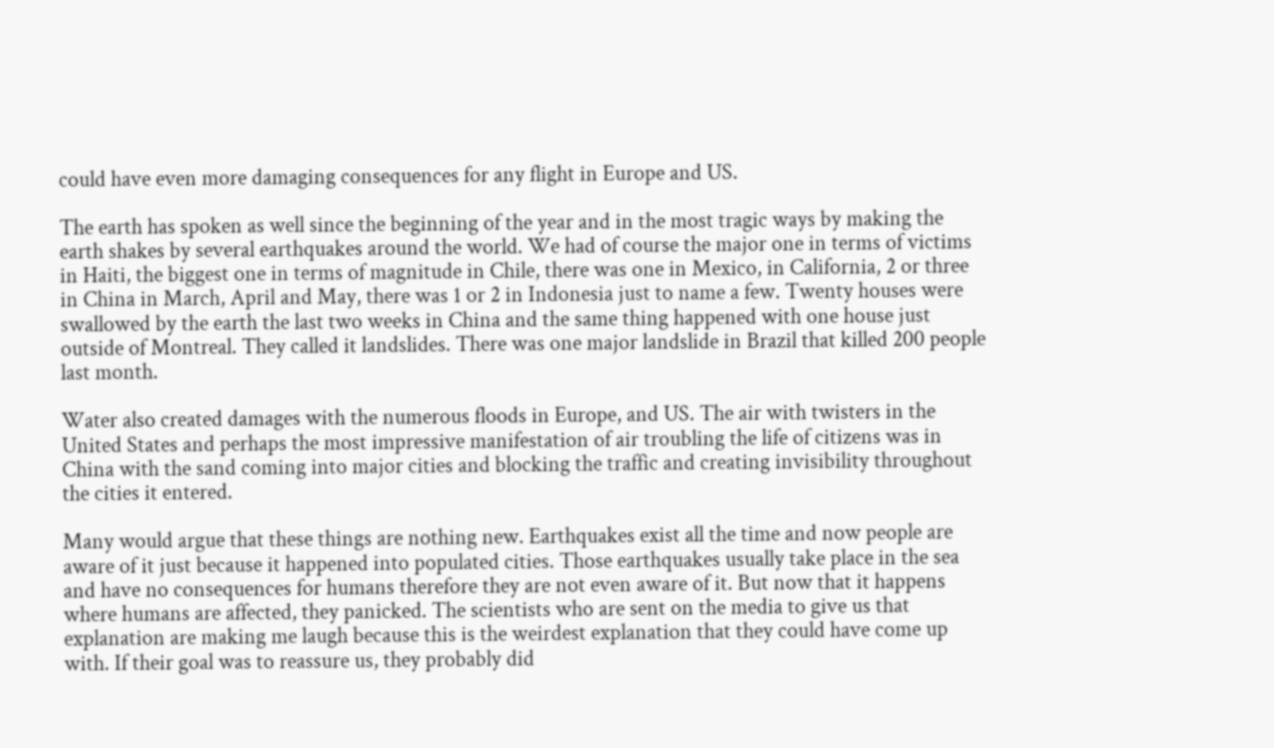could have even more damaging consequences for any flight in Europe and US.

The earth has spoken as well since the beginning of the year and in the most tragic ways by making the earth shakes by several earthquakes around the world. We had of course the major one in terms of victims in Haiti, the biggest one in terms of magnitude in Chile, there was one in Mexico, in California, 2 or three in China in March, April and May, there was 1 or 2 in Indonesia just to name a few. Twenty houses were swallowed by the earth the last two weeks in China and the same thing happened with one house just outside of Montreal. They called it landslides. There was one major landslide in Brazil that killed 200 people last month.

Water also created damages with the numerous floods in Europe, and US. The air with twisters in the United States and perhaps the most impressive manifestation of air troubling the life of citizens was in China with the sand coming into major cities and blocking the traffic and creating invisibility throughout the cities it entered.

Many would argue that these things are nothing new. Earthquakes exist all the time and now people are aware of it just because it happened into populated cities. Those earthquakes usually take place in the sea and have no consequences for humans therefore they are not even aware of it. But now that it happens where humans are affected, they panicked. The scientists who are sent on the media to give us that explanation are making me laugh because this is the weirdest explanation that they could have come up with. If their goal was to reassure us, they probably did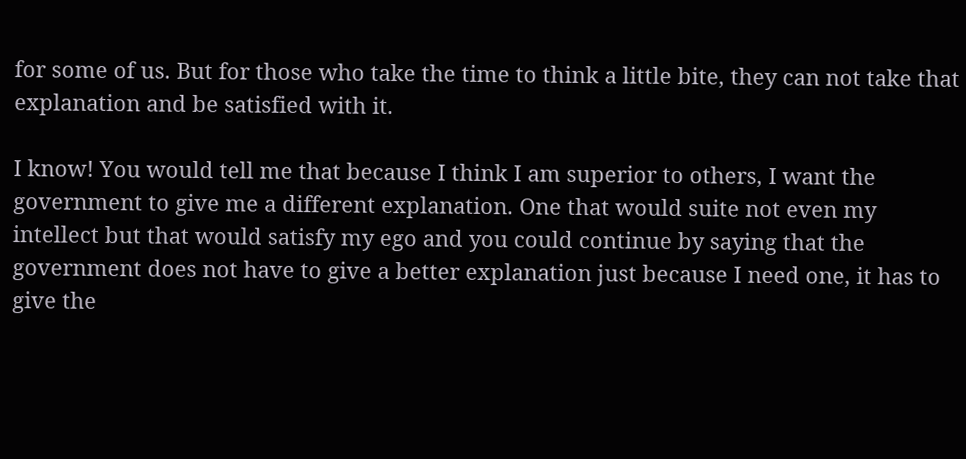for some of us. But for those who take the time to think a little bite, they can not take that explanation and be satisfied with it.

I know! You would tell me that because I think I am superior to others, I want the government to give me a different explanation. One that would suite not even my intellect but that would satisfy my ego and you could continue by saying that the government does not have to give a better explanation just because I need one, it has to give the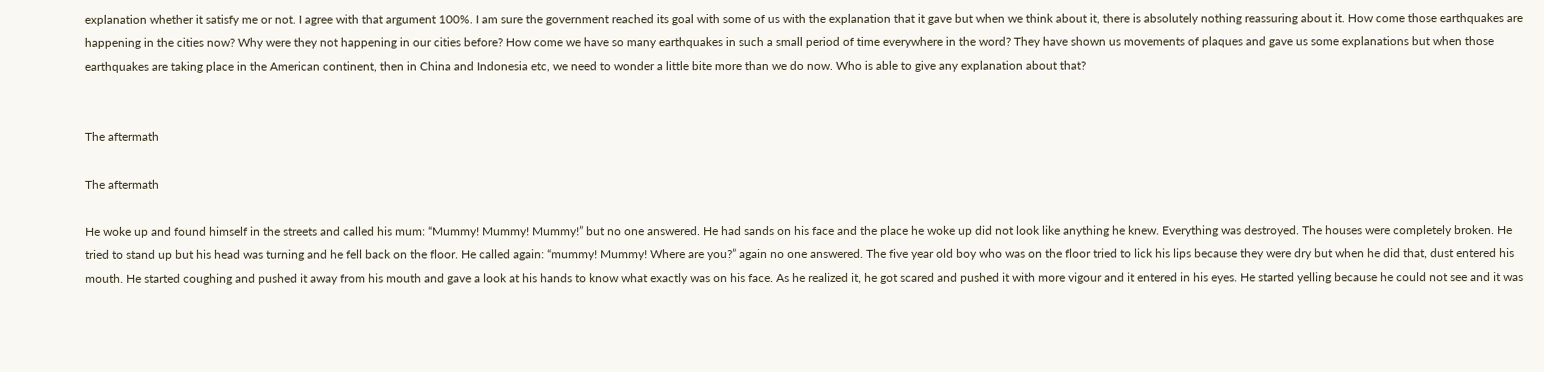explanation whether it satisfy me or not. I agree with that argument 100%. I am sure the government reached its goal with some of us with the explanation that it gave but when we think about it, there is absolutely nothing reassuring about it. How come those earthquakes are happening in the cities now? Why were they not happening in our cities before? How come we have so many earthquakes in such a small period of time everywhere in the word? They have shown us movements of plaques and gave us some explanations but when those earthquakes are taking place in the American continent, then in China and Indonesia etc, we need to wonder a little bite more than we do now. Who is able to give any explanation about that?


The aftermath

The aftermath

He woke up and found himself in the streets and called his mum: “Mummy! Mummy! Mummy!” but no one answered. He had sands on his face and the place he woke up did not look like anything he knew. Everything was destroyed. The houses were completely broken. He tried to stand up but his head was turning and he fell back on the floor. He called again: “mummy! Mummy! Where are you?” again no one answered. The five year old boy who was on the floor tried to lick his lips because they were dry but when he did that, dust entered his mouth. He started coughing and pushed it away from his mouth and gave a look at his hands to know what exactly was on his face. As he realized it, he got scared and pushed it with more vigour and it entered in his eyes. He started yelling because he could not see and it was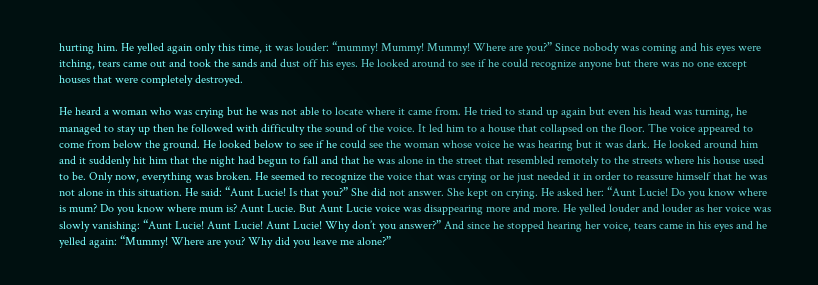hurting him. He yelled again only this time, it was louder: “mummy! Mummy! Mummy! Where are you?” Since nobody was coming and his eyes were itching, tears came out and took the sands and dust off his eyes. He looked around to see if he could recognize anyone but there was no one except houses that were completely destroyed.

He heard a woman who was crying but he was not able to locate where it came from. He tried to stand up again but even his head was turning, he managed to stay up then he followed with difficulty the sound of the voice. It led him to a house that collapsed on the floor. The voice appeared to come from below the ground. He looked below to see if he could see the woman whose voice he was hearing but it was dark. He looked around him and it suddenly hit him that the night had begun to fall and that he was alone in the street that resembled remotely to the streets where his house used to be. Only now, everything was broken. He seemed to recognize the voice that was crying or he just needed it in order to reassure himself that he was not alone in this situation. He said: “Aunt Lucie! Is that you?” She did not answer. She kept on crying. He asked her: “Aunt Lucie! Do you know where is mum? Do you know where mum is? Aunt Lucie. But Aunt Lucie voice was disappearing more and more. He yelled louder and louder as her voice was slowly vanishing: “Aunt Lucie! Aunt Lucie! Aunt Lucie! Why don’t you answer?” And since he stopped hearing her voice, tears came in his eyes and he yelled again: “Mummy! Where are you? Why did you leave me alone?”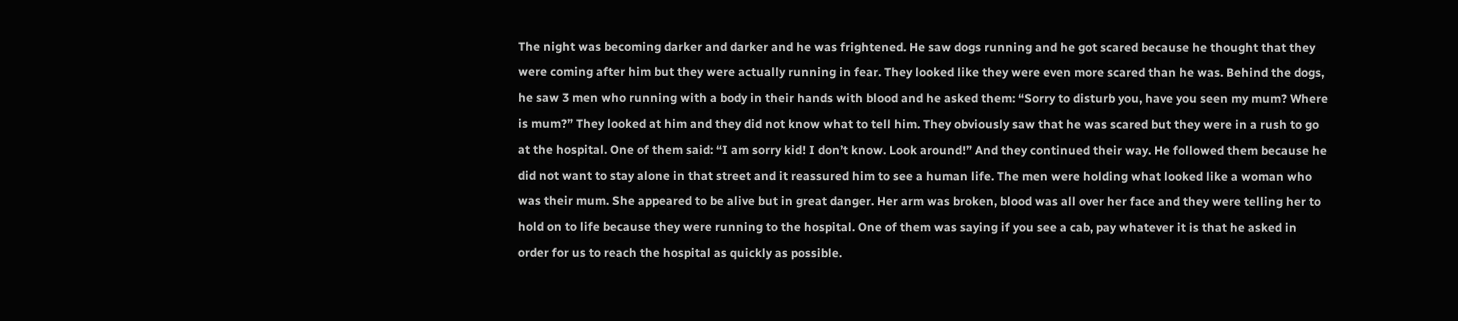The night was becoming darker and darker and he was frightened. He saw dogs running and he got scared because he thought that they were coming after him but they were actually running in fear. They looked like they were even more scared than he was. Behind the dogs, he saw 3 men who running with a body in their hands with blood and he asked them: “Sorry to disturb you, have you seen my mum? Where is mum?” They looked at him and they did not know what to tell him. They obviously saw that he was scared but they were in a rush to go at the hospital. One of them said: “I am sorry kid! I don’t know. Look around!” And they continued their way. He followed them because he did not want to stay alone in that street and it reassured him to see a human life. The men were holding what looked like a woman who was their mum. She appeared to be alive but in great danger. Her arm was broken, blood was all over her face and they were telling her to hold on to life because they were running to the hospital. One of them was saying if you see a cab, pay whatever it is that he asked in order for us to reach the hospital as quickly as possible.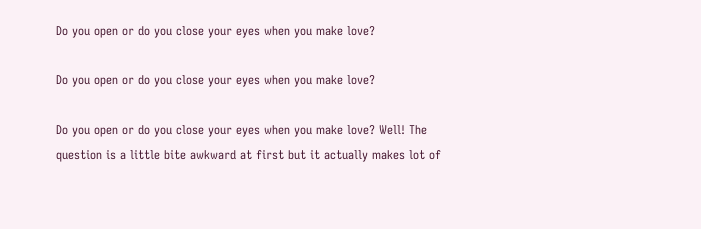Do you open or do you close your eyes when you make love?

Do you open or do you close your eyes when you make love?

Do you open or do you close your eyes when you make love? Well! The question is a little bite awkward at first but it actually makes lot of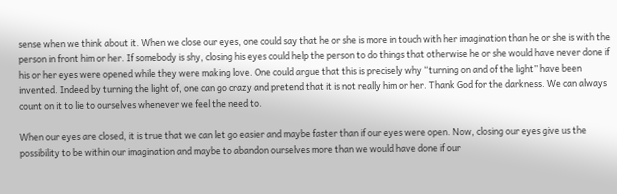sense when we think about it. When we close our eyes, one could say that he or she is more in touch with her imagination than he or she is with the person in front him or her. If somebody is shy, closing his eyes could help the person to do things that otherwise he or she would have never done if his or her eyes were opened while they were making love. One could argue that this is precisely why “turning on and of the light” have been invented. Indeed by turning the light of, one can go crazy and pretend that it is not really him or her. Thank God for the darkness. We can always count on it to lie to ourselves whenever we feel the need to.

When our eyes are closed, it is true that we can let go easier and maybe faster than if our eyes were open. Now, closing our eyes give us the possibility to be within our imagination and maybe to abandon ourselves more than we would have done if our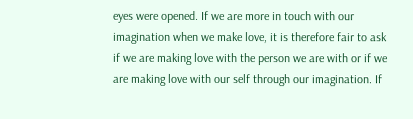eyes were opened. If we are more in touch with our imagination when we make love, it is therefore fair to ask if we are making love with the person we are with or if we are making love with our self through our imagination. If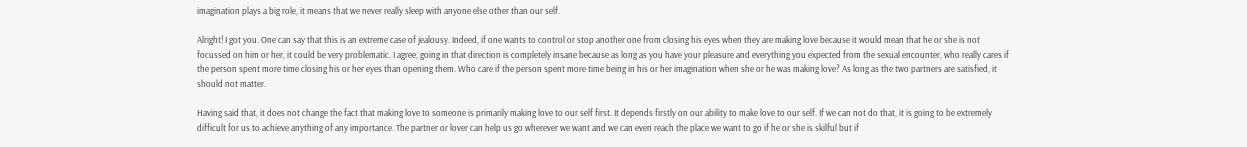imagination plays a big role, it means that we never really sleep with anyone else other than our self.

Alright! I got you. One can say that this is an extreme case of jealousy. Indeed, if one wants to control or stop another one from closing his eyes when they are making love because it would mean that he or she is not focussed on him or her, it could be very problematic. I agree, going in that direction is completely insane because as long as you have your pleasure and everything you expected from the sexual encounter, who really cares if the person spent more time closing his or her eyes than opening them. Who care if the person spent more time being in his or her imagination when she or he was making love? As long as the two partners are satisfied, it should not matter.

Having said that, it does not change the fact that making love to someone is primarily making love to our self first. It depends firstly on our ability to make love to our self. If we can not do that, it is going to be extremely difficult for us to achieve anything of any importance. The partner or lover can help us go wherever we want and we can even reach the place we want to go if he or she is skilful but if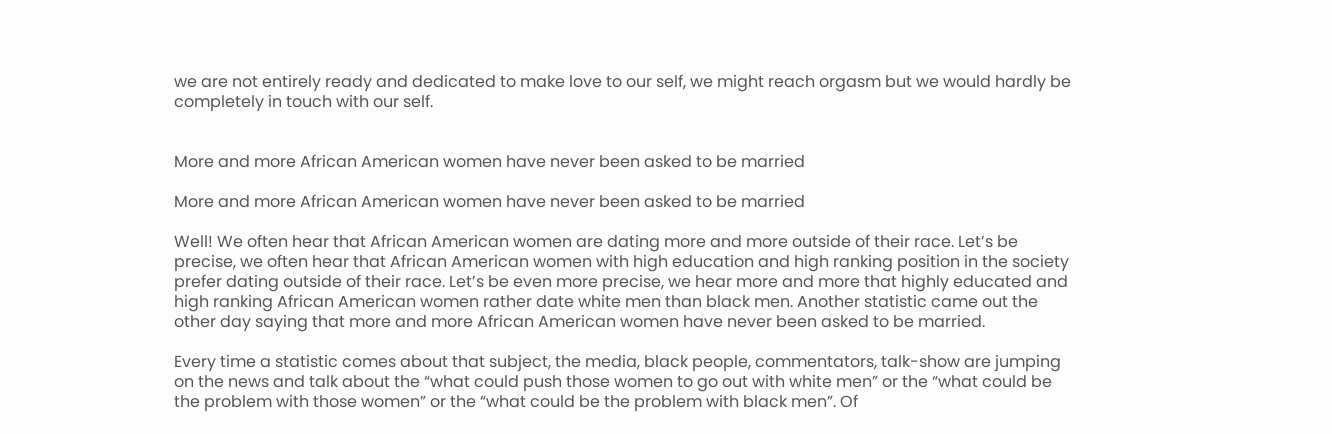we are not entirely ready and dedicated to make love to our self, we might reach orgasm but we would hardly be completely in touch with our self.


More and more African American women have never been asked to be married

More and more African American women have never been asked to be married

Well! We often hear that African American women are dating more and more outside of their race. Let’s be precise, we often hear that African American women with high education and high ranking position in the society prefer dating outside of their race. Let’s be even more precise, we hear more and more that highly educated and high ranking African American women rather date white men than black men. Another statistic came out the other day saying that more and more African American women have never been asked to be married.

Every time a statistic comes about that subject, the media, black people, commentators, talk-show are jumping on the news and talk about the “what could push those women to go out with white men” or the “what could be the problem with those women” or the “what could be the problem with black men”. Of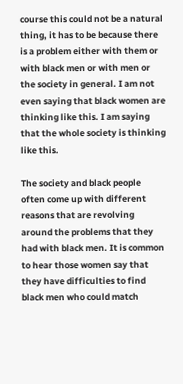course this could not be a natural thing, it has to be because there is a problem either with them or with black men or with men or the society in general. I am not even saying that black women are thinking like this. I am saying that the whole society is thinking like this.

The society and black people often come up with different reasons that are revolving around the problems that they had with black men. It is common to hear those women say that they have difficulties to find black men who could match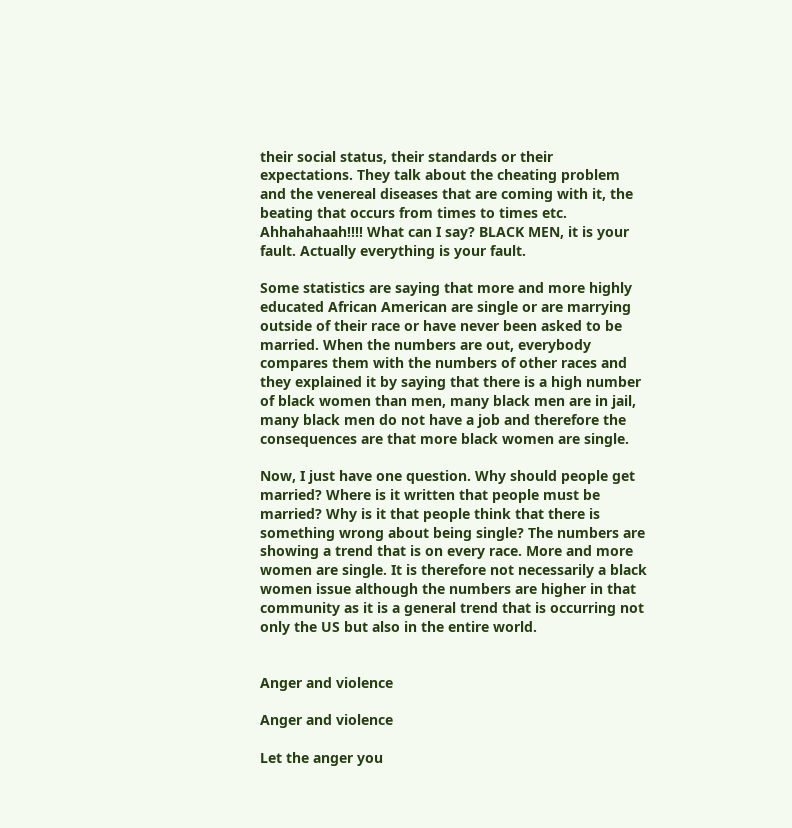their social status, their standards or their expectations. They talk about the cheating problem and the venereal diseases that are coming with it, the beating that occurs from times to times etc. Ahhahahaah!!!! What can I say? BLACK MEN, it is your fault. Actually everything is your fault.

Some statistics are saying that more and more highly educated African American are single or are marrying outside of their race or have never been asked to be married. When the numbers are out, everybody compares them with the numbers of other races and they explained it by saying that there is a high number of black women than men, many black men are in jail, many black men do not have a job and therefore the consequences are that more black women are single.

Now, I just have one question. Why should people get married? Where is it written that people must be married? Why is it that people think that there is something wrong about being single? The numbers are showing a trend that is on every race. More and more women are single. It is therefore not necessarily a black women issue although the numbers are higher in that community as it is a general trend that is occurring not only the US but also in the entire world.


Anger and violence

Anger and violence

Let the anger you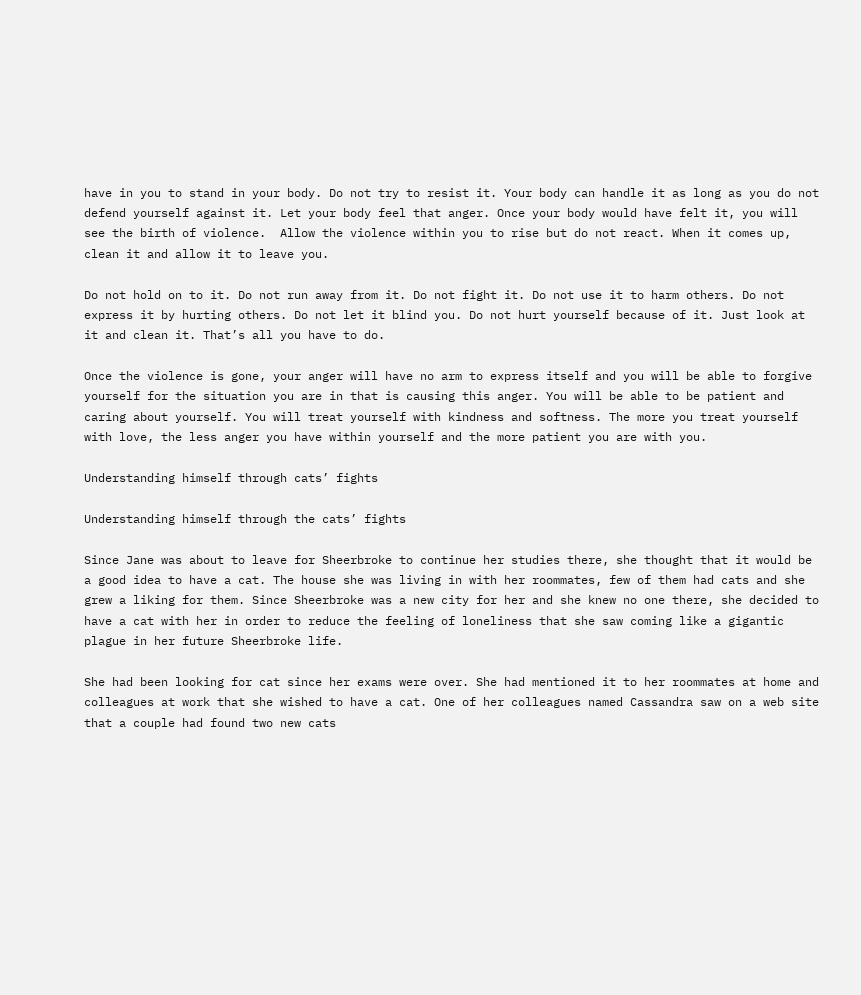have in you to stand in your body. Do not try to resist it. Your body can handle it as long as you do not defend yourself against it. Let your body feel that anger. Once your body would have felt it, you will see the birth of violence.  Allow the violence within you to rise but do not react. When it comes up, clean it and allow it to leave you.

Do not hold on to it. Do not run away from it. Do not fight it. Do not use it to harm others. Do not express it by hurting others. Do not let it blind you. Do not hurt yourself because of it. Just look at it and clean it. That’s all you have to do.

Once the violence is gone, your anger will have no arm to express itself and you will be able to forgive yourself for the situation you are in that is causing this anger. You will be able to be patient and caring about yourself. You will treat yourself with kindness and softness. The more you treat yourself with love, the less anger you have within yourself and the more patient you are with you.

Understanding himself through cats’ fights

Understanding himself through the cats’ fights

Since Jane was about to leave for Sheerbroke to continue her studies there, she thought that it would be a good idea to have a cat. The house she was living in with her roommates, few of them had cats and she grew a liking for them. Since Sheerbroke was a new city for her and she knew no one there, she decided to have a cat with her in order to reduce the feeling of loneliness that she saw coming like a gigantic plague in her future Sheerbroke life.

She had been looking for cat since her exams were over. She had mentioned it to her roommates at home and colleagues at work that she wished to have a cat. One of her colleagues named Cassandra saw on a web site that a couple had found two new cats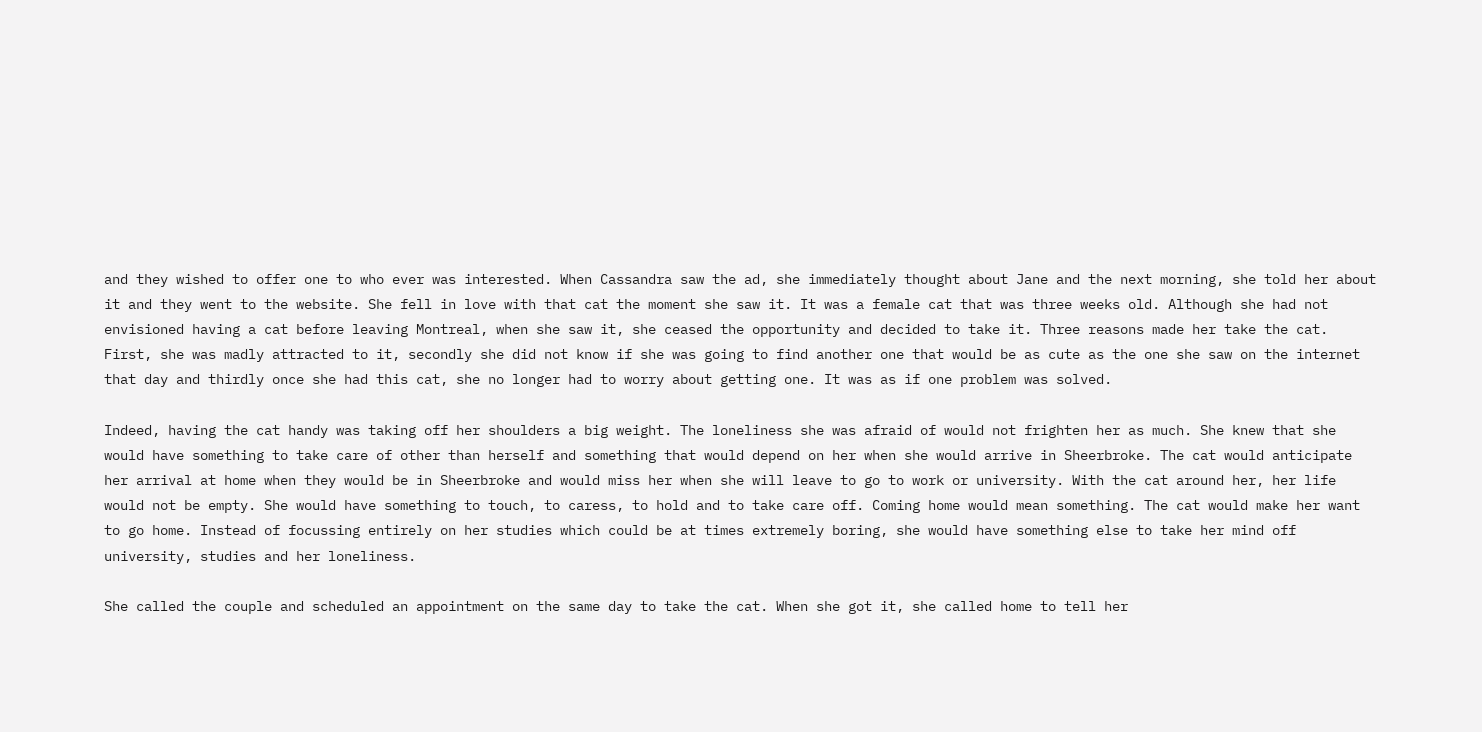and they wished to offer one to who ever was interested. When Cassandra saw the ad, she immediately thought about Jane and the next morning, she told her about it and they went to the website. She fell in love with that cat the moment she saw it. It was a female cat that was three weeks old. Although she had not envisioned having a cat before leaving Montreal, when she saw it, she ceased the opportunity and decided to take it. Three reasons made her take the cat. First, she was madly attracted to it, secondly she did not know if she was going to find another one that would be as cute as the one she saw on the internet that day and thirdly once she had this cat, she no longer had to worry about getting one. It was as if one problem was solved.

Indeed, having the cat handy was taking off her shoulders a big weight. The loneliness she was afraid of would not frighten her as much. She knew that she would have something to take care of other than herself and something that would depend on her when she would arrive in Sheerbroke. The cat would anticipate her arrival at home when they would be in Sheerbroke and would miss her when she will leave to go to work or university. With the cat around her, her life would not be empty. She would have something to touch, to caress, to hold and to take care off. Coming home would mean something. The cat would make her want to go home. Instead of focussing entirely on her studies which could be at times extremely boring, she would have something else to take her mind off university, studies and her loneliness.

She called the couple and scheduled an appointment on the same day to take the cat. When she got it, she called home to tell her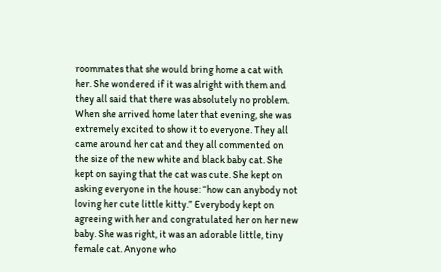roommates that she would bring home a cat with her. She wondered if it was alright with them and they all said that there was absolutely no problem. When she arrived home later that evening, she was extremely excited to show it to everyone. They all came around her cat and they all commented on the size of the new white and black baby cat. She kept on saying that the cat was cute. She kept on asking everyone in the house: “how can anybody not loving her cute little kitty.” Everybody kept on agreeing with her and congratulated her on her new baby. She was right, it was an adorable little, tiny female cat. Anyone who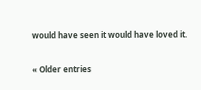would have seen it would have loved it.


« Older entries